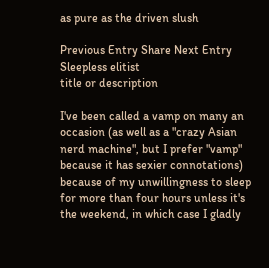as pure as the driven slush

Previous Entry Share Next Entry
Sleepless elitist
title or description

I've been called a vamp on many an occasion (as well as a "crazy Asian nerd machine", but I prefer "vamp" because it has sexier connotations) because of my unwillingness to sleep for more than four hours unless it's the weekend, in which case I gladly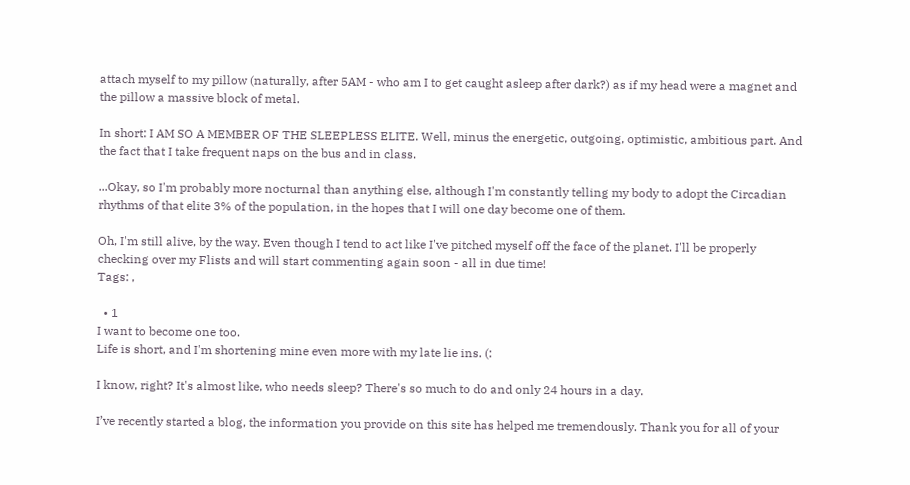attach myself to my pillow (naturally, after 5AM - who am I to get caught asleep after dark?) as if my head were a magnet and the pillow a massive block of metal.

In short: I AM SO A MEMBER OF THE SLEEPLESS ELITE. Well, minus the energetic, outgoing, optimistic, ambitious part. And the fact that I take frequent naps on the bus and in class.

...Okay, so I'm probably more nocturnal than anything else, although I'm constantly telling my body to adopt the Circadian rhythms of that elite 3% of the population, in the hopes that I will one day become one of them.

Oh, I'm still alive, by the way. Even though I tend to act like I've pitched myself off the face of the planet. I'll be properly checking over my Flists and will start commenting again soon - all in due time!
Tags: ,

  • 1
I want to become one too.
Life is short, and I'm shortening mine even more with my late lie ins. (:

I know, right? It's almost like, who needs sleep? There's so much to do and only 24 hours in a day.

I’ve recently started a blog, the information you provide on this site has helped me tremendously. Thank you for all of your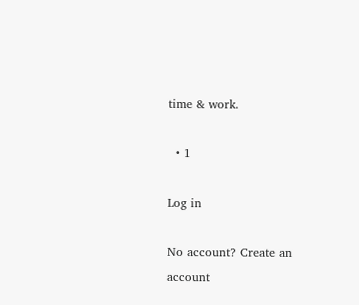time & work.

  • 1

Log in

No account? Create an account